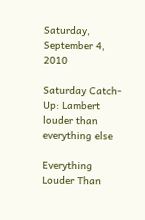Saturday, September 4, 2010

Saturday Catch-Up: Lambert louder than everything else

Everything Louder Than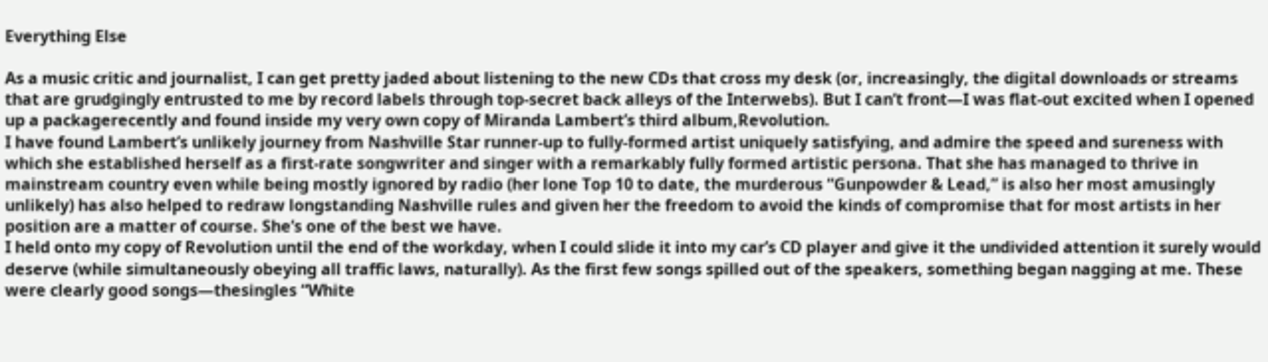Everything Else

As a music critic and journalist, I can get pretty jaded about listening to the new CDs that cross my desk (or, increasingly, the digital downloads or streams that are grudgingly entrusted to me by record labels through top-secret back alleys of the Interwebs). But I can’t front—I was flat-out excited when I opened up a packagerecently and found inside my very own copy of Miranda Lambert’s third album,Revolution.
I have found Lambert’s unlikely journey from Nashville Star runner-up to fully-formed artist uniquely satisfying, and admire the speed and sureness with which she established herself as a first-rate songwriter and singer with a remarkably fully formed artistic persona. That she has managed to thrive in mainstream country even while being mostly ignored by radio (her lone Top 10 to date, the murderous “Gunpowder & Lead,” is also her most amusingly unlikely) has also helped to redraw longstanding Nashville rules and given her the freedom to avoid the kinds of compromise that for most artists in her position are a matter of course. She’s one of the best we have.
I held onto my copy of Revolution until the end of the workday, when I could slide it into my car’s CD player and give it the undivided attention it surely would deserve (while simultaneously obeying all traffic laws, naturally). As the first few songs spilled out of the speakers, something began nagging at me. These were clearly good songs—thesingles “White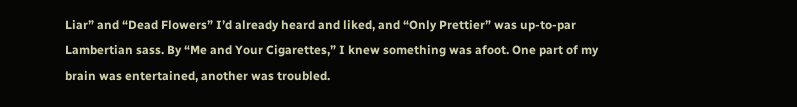Liar” and “Dead Flowers” I’d already heard and liked, and “Only Prettier” was up-to-par Lambertian sass. By “Me and Your Cigarettes,” I knew something was afoot. One part of my brain was entertained, another was troubled.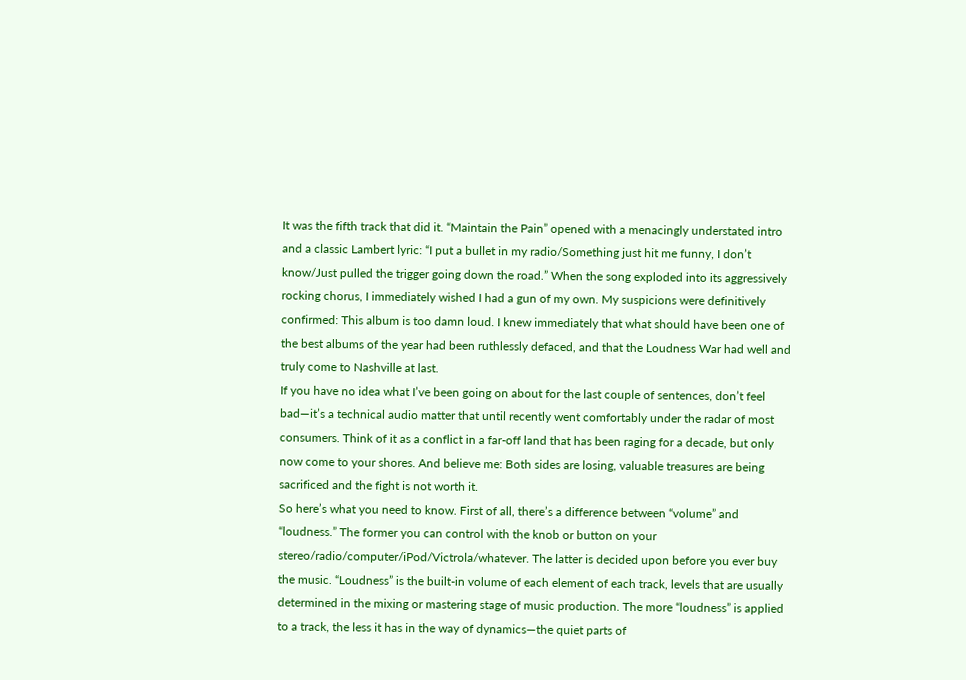It was the fifth track that did it. “Maintain the Pain” opened with a menacingly understated intro and a classic Lambert lyric: “I put a bullet in my radio/Something just hit me funny, I don’t know/Just pulled the trigger going down the road.” When the song exploded into its aggressively rocking chorus, I immediately wished I had a gun of my own. My suspicions were definitively confirmed: This album is too damn loud. I knew immediately that what should have been one of the best albums of the year had been ruthlessly defaced, and that the Loudness War had well and truly come to Nashville at last.
If you have no idea what I’ve been going on about for the last couple of sentences, don’t feel bad—it’s a technical audio matter that until recently went comfortably under the radar of most consumers. Think of it as a conflict in a far-off land that has been raging for a decade, but only now come to your shores. And believe me: Both sides are losing, valuable treasures are being sacrificed and the fight is not worth it.
So here’s what you need to know. First of all, there’s a difference between “volume” and “loudness.” The former you can control with the knob or button on your stereo/radio/computer/iPod/Victrola/whatever. The latter is decided upon before you ever buy the music. “Loudness” is the built-in volume of each element of each track, levels that are usually determined in the mixing or mastering stage of music production. The more “loudness” is applied to a track, the less it has in the way of dynamics—the quiet parts of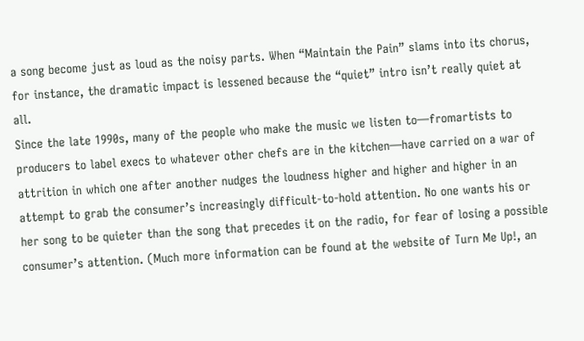a song become just as loud as the noisy parts. When “Maintain the Pain” slams into its chorus, for instance, the dramatic impact is lessened because the “quiet” intro isn’t really quiet at all.
Since the late 1990s, many of the people who make the music we listen to—fromartists to producers to label execs to whatever other chefs are in the kitchen—have carried on a war of attrition in which one after another nudges the loudness higher and higher and higher in an attempt to grab the consumer’s increasingly difficult-to-hold attention. No one wants his or her song to be quieter than the song that precedes it on the radio, for fear of losing a possible consumer’s attention. (Much more information can be found at the website of Turn Me Up!, an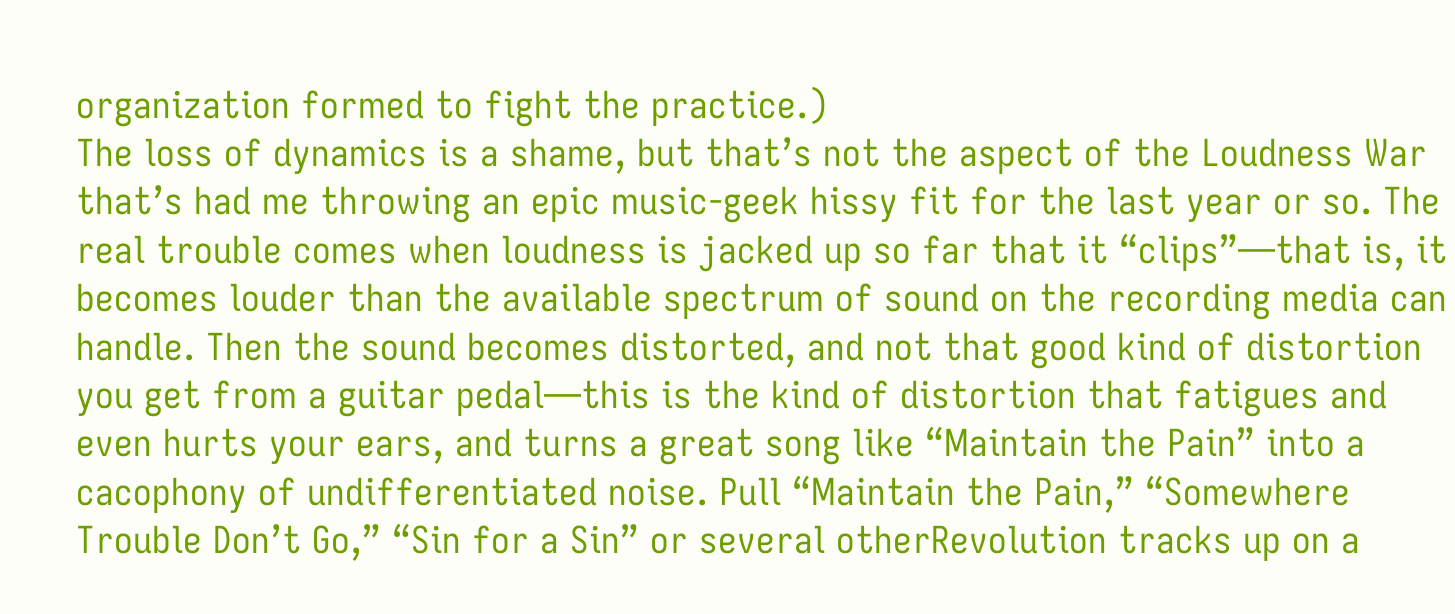organization formed to fight the practice.)
The loss of dynamics is a shame, but that’s not the aspect of the Loudness War that’s had me throwing an epic music-geek hissy fit for the last year or so. The real trouble comes when loudness is jacked up so far that it “clips”—that is, it becomes louder than the available spectrum of sound on the recording media can handle. Then the sound becomes distorted, and not that good kind of distortion you get from a guitar pedal—this is the kind of distortion that fatigues and even hurts your ears, and turns a great song like “Maintain the Pain” into a cacophony of undifferentiated noise. Pull “Maintain the Pain,” “Somewhere Trouble Don’t Go,” “Sin for a Sin” or several otherRevolution tracks up on a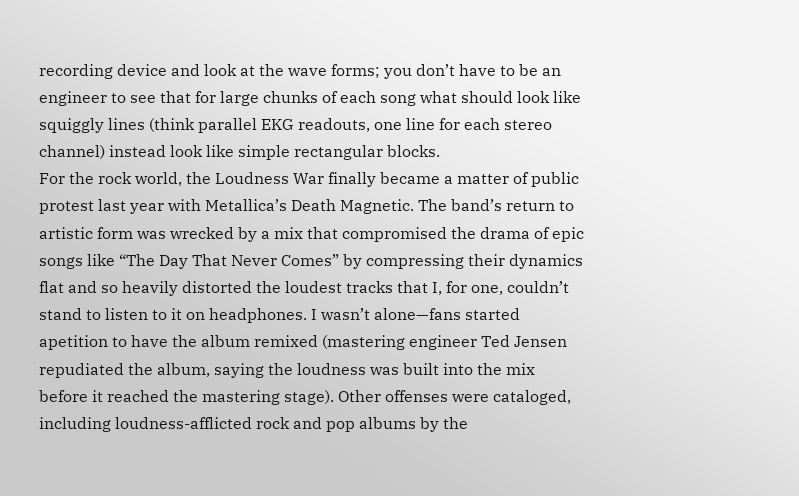recording device and look at the wave forms; you don’t have to be an engineer to see that for large chunks of each song what should look like squiggly lines (think parallel EKG readouts, one line for each stereo channel) instead look like simple rectangular blocks.
For the rock world, the Loudness War finally became a matter of public protest last year with Metallica’s Death Magnetic. The band’s return to artistic form was wrecked by a mix that compromised the drama of epic songs like “The Day That Never Comes” by compressing their dynamics flat and so heavily distorted the loudest tracks that I, for one, couldn’t stand to listen to it on headphones. I wasn’t alone—fans started apetition to have the album remixed (mastering engineer Ted Jensen repudiated the album, saying the loudness was built into the mix before it reached the mastering stage). Other offenses were cataloged, including loudness-afflicted rock and pop albums by the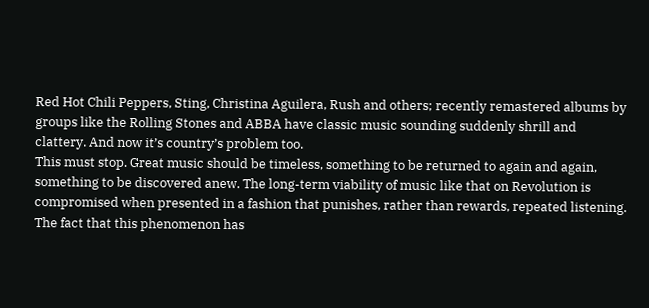Red Hot Chili Peppers, Sting, Christina Aguilera, Rush and others; recently remastered albums by groups like the Rolling Stones and ABBA have classic music sounding suddenly shrill and clattery. And now it’s country’s problem too.
This must stop. Great music should be timeless, something to be returned to again and again, something to be discovered anew. The long-term viability of music like that on Revolution is compromised when presented in a fashion that punishes, rather than rewards, repeated listening. The fact that this phenomenon has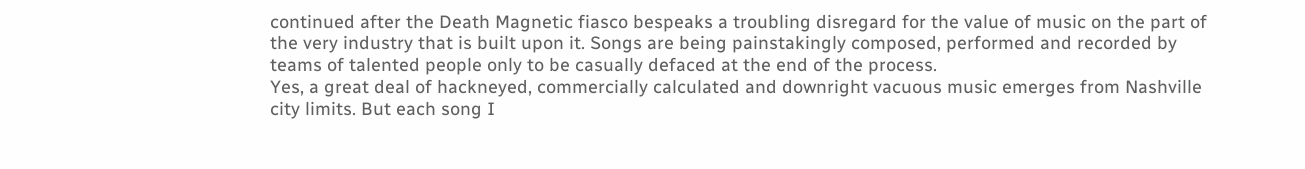continued after the Death Magnetic fiasco bespeaks a troubling disregard for the value of music on the part of the very industry that is built upon it. Songs are being painstakingly composed, performed and recorded by teams of talented people only to be casually defaced at the end of the process.
Yes, a great deal of hackneyed, commercially calculated and downright vacuous music emerges from Nashville city limits. But each song I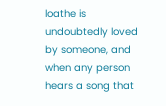loathe is undoubtedly loved by someone, and when any person hears a song that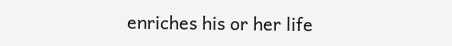enriches his or her life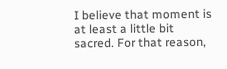I believe that moment is at least a little bit sacred. For that reason,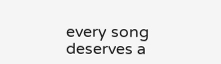every song deserves a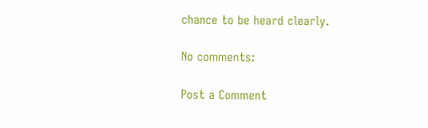chance to be heard clearly.

No comments:

Post a Comment